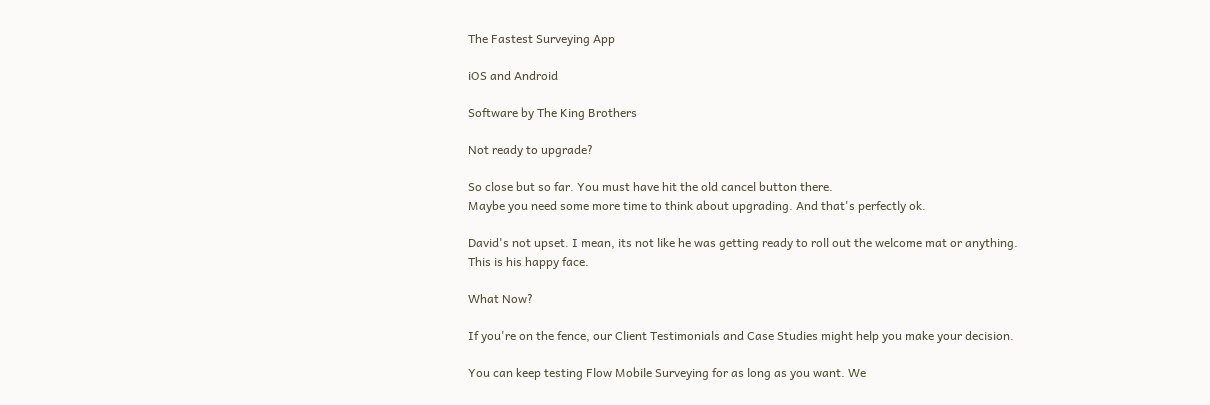The Fastest Surveying App

iOS and Android

Software by The King Brothers

Not ready to upgrade?

So close but so far. You must have hit the old cancel button there.
Maybe you need some more time to think about upgrading. And that's perfectly ok.

David's not upset. I mean, its not like he was getting ready to roll out the welcome mat or anything.
This is his happy face.

What Now?

If you're on the fence, our Client Testimonials and Case Studies might help you make your decision.

You can keep testing Flow Mobile Surveying for as long as you want. We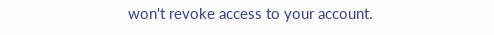won't revoke access to your account.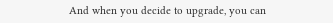And when you decide to upgrade, you can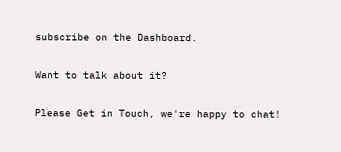subscribe on the Dashboard.

Want to talk about it?

Please Get in Touch, we're happy to chat!